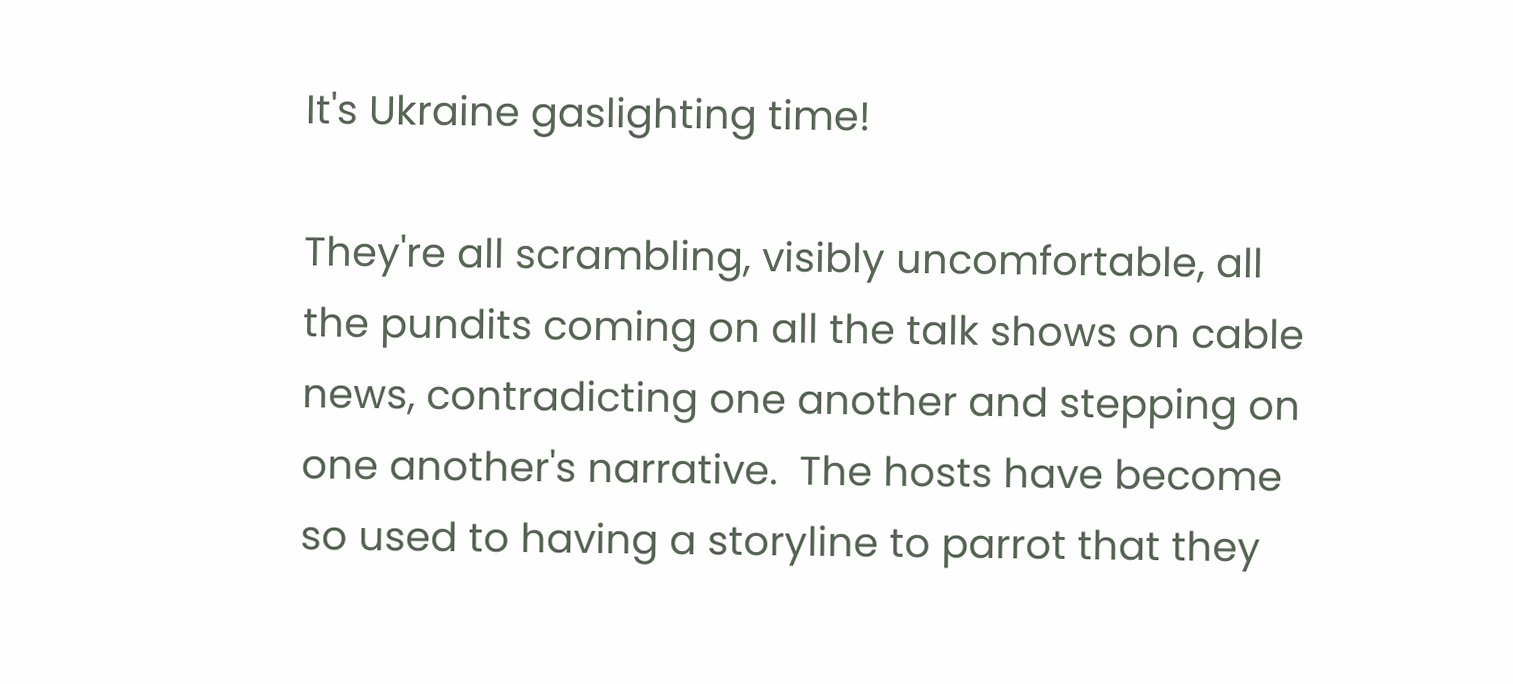It's Ukraine gaslighting time!

They're all scrambling, visibly uncomfortable, all the pundits coming on all the talk shows on cable news, contradicting one another and stepping on one another's narrative.  The hosts have become so used to having a storyline to parrot that they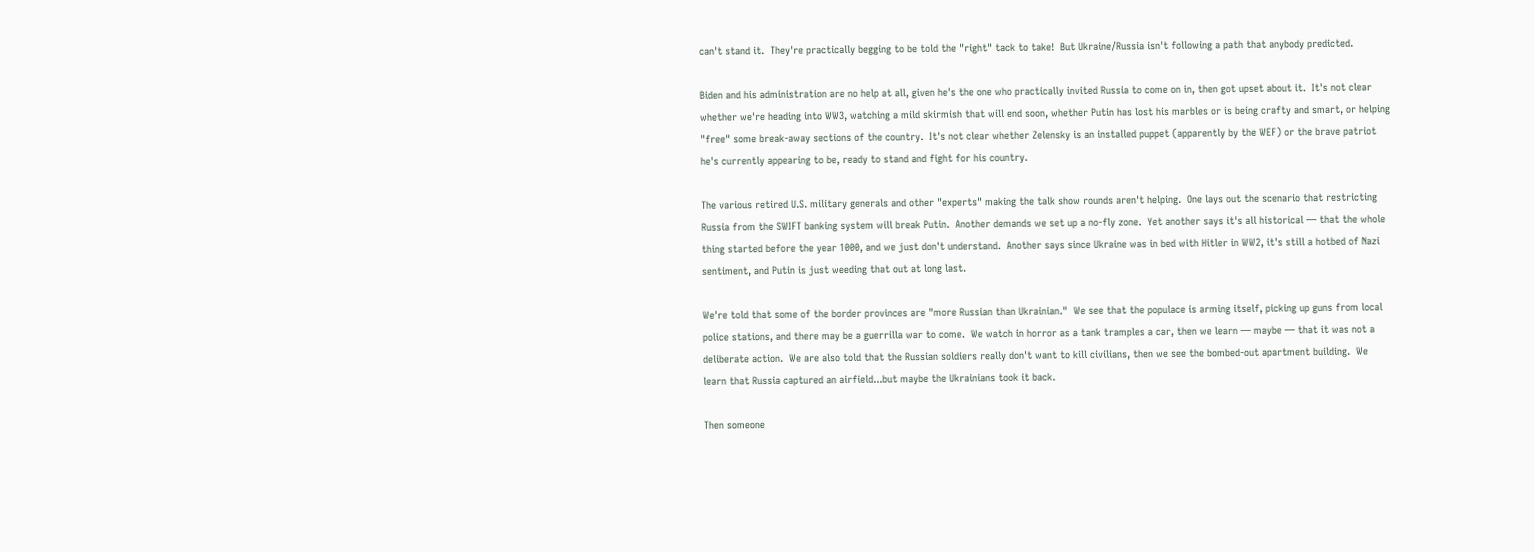can't stand it.  They're practically begging to be told the "right" tack to take!  But Ukraine/Russia isn't following a path that anybody predicted.

Biden and his administration are no help at all, given he's the one who practically invited Russia to come on in, then got upset about it.  It's not clear whether we're heading into WW3, watching a mild skirmish that will end soon, whether Putin has lost his marbles or is being crafty and smart, or helping "free" some break-away sections of the country.  It's not clear whether Zelensky is an installed puppet (apparently by the WEF) or the brave patriot he's currently appearing to be, ready to stand and fight for his country.

The various retired U.S. military generals and other "experts" making the talk show rounds aren't helping.  One lays out the scenario that restricting Russia from the SWIFT banking system will break Putin.  Another demands we set up a no-fly zone.  Yet another says it's all historical — that the whole thing started before the year 1000, and we just don't understand.  Another says since Ukraine was in bed with Hitler in WW2, it's still a hotbed of Nazi sentiment, and Putin is just weeding that out at long last.

We're told that some of the border provinces are "more Russian than Ukrainian."  We see that the populace is arming itself, picking up guns from local police stations, and there may be a guerrilla war to come.  We watch in horror as a tank tramples a car, then we learn — maybe — that it was not a deliberate action.  We are also told that the Russian soldiers really don't want to kill civilians, then we see the bombed-out apartment building.  We learn that Russia captured an airfield...but maybe the Ukrainians took it back.

Then someone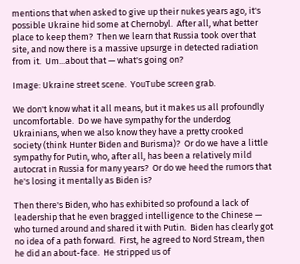mentions that when asked to give up their nukes years ago, it's possible Ukraine hid some at Chernobyl.  After all, what better place to keep them?  Then we learn that Russia took over that site, and now there is a massive upsurge in detected radiation from it.  Um...about that — what's going on?

Image: Ukraine street scene.  YouTube screen grab.

We don't know what it all means, but it makes us all profoundly uncomfortable.  Do we have sympathy for the underdog Ukrainians, when we also know they have a pretty crooked society (think Hunter Biden and Burisma)?  Or do we have a little sympathy for Putin, who, after all, has been a relatively mild autocrat in Russia for many years?  Or do we heed the rumors that he's losing it mentally as Biden is?

Then there's Biden, who has exhibited so profound a lack of leadership that he even bragged intelligence to the Chinese — who turned around and shared it with Putin.  Biden has clearly got no idea of a path forward.  First, he agreed to Nord Stream, then he did an about-face.  He stripped us of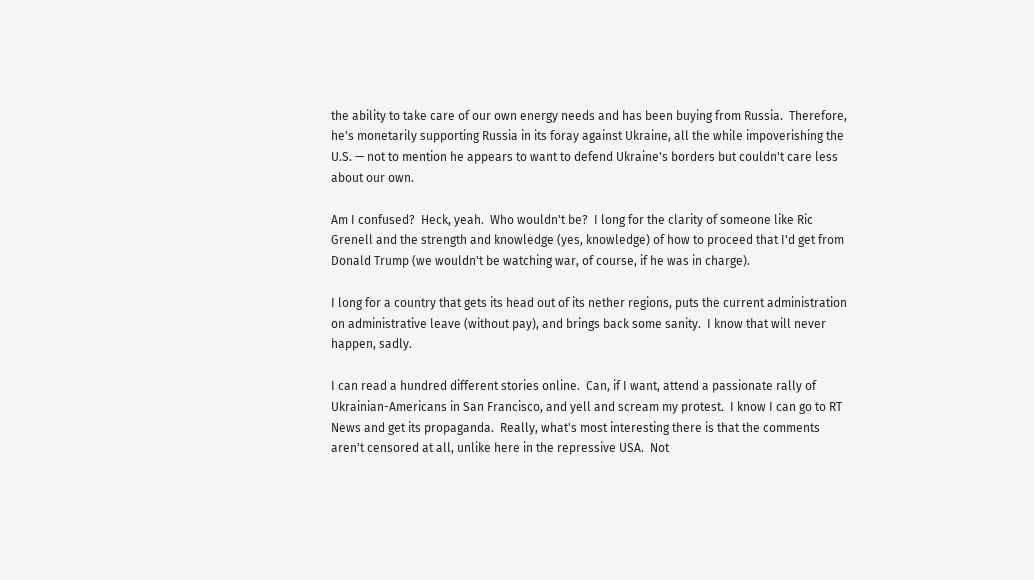the ability to take care of our own energy needs and has been buying from Russia.  Therefore, he's monetarily supporting Russia in its foray against Ukraine, all the while impoverishing the U.S. — not to mention he appears to want to defend Ukraine's borders but couldn't care less about our own.

Am I confused?  Heck, yeah.  Who wouldn't be?  I long for the clarity of someone like Ric Grenell and the strength and knowledge (yes, knowledge) of how to proceed that I'd get from Donald Trump (we wouldn't be watching war, of course, if he was in charge).

I long for a country that gets its head out of its nether regions, puts the current administration on administrative leave (without pay), and brings back some sanity.  I know that will never happen, sadly.

I can read a hundred different stories online.  Can, if I want, attend a passionate rally of Ukrainian-Americans in San Francisco, and yell and scream my protest.  I know I can go to RT News and get its propaganda.  Really, what's most interesting there is that the comments aren't censored at all, unlike here in the repressive USA.  Not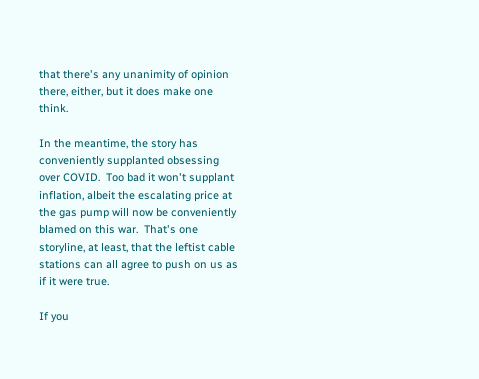that there's any unanimity of opinion there, either, but it does make one think.

In the meantime, the story has conveniently supplanted obsessing over COVID.  Too bad it won't supplant inflation, albeit the escalating price at the gas pump will now be conveniently blamed on this war.  That's one storyline, at least, that the leftist cable stations can all agree to push on us as if it were true.

If you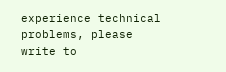experience technical problems, please write to